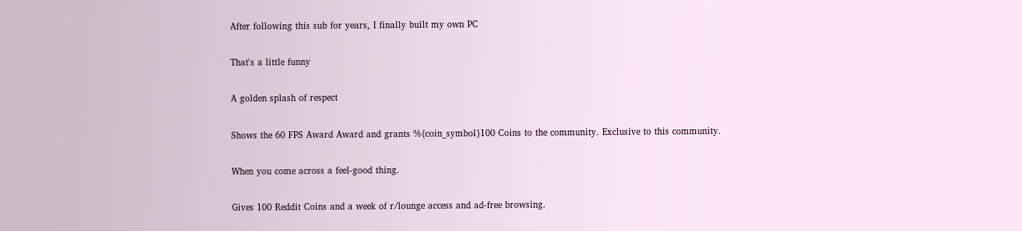After following this sub for years, I finally built my own PC

That's a little funny

A golden splash of respect

Shows the 60 FPS Award Award and grants %{coin_symbol}100 Coins to the community. Exclusive to this community.

When you come across a feel-good thing.

Gives 100 Reddit Coins and a week of r/lounge access and ad-free browsing.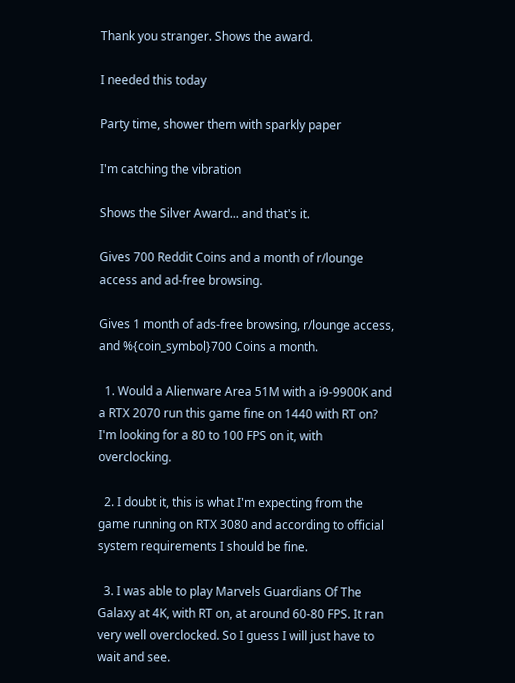Thank you stranger. Shows the award.

I needed this today

Party time, shower them with sparkly paper

I'm catching the vibration

Shows the Silver Award... and that's it.

Gives 700 Reddit Coins and a month of r/lounge access and ad-free browsing.

Gives 1 month of ads-free browsing, r/lounge access, and %{coin_symbol}700 Coins a month.

  1. Would a Alienware Area 51M with a i9-9900K and a RTX 2070 run this game fine on 1440 with RT on? I'm looking for a 80 to 100 FPS on it, with overclocking.

  2. I doubt it, this is what I'm expecting from the game running on RTX 3080 and according to official system requirements I should be fine.

  3. I was able to play Marvels Guardians Of The Galaxy at 4K, with RT on, at around 60-80 FPS. It ran very well overclocked. So I guess I will just have to wait and see.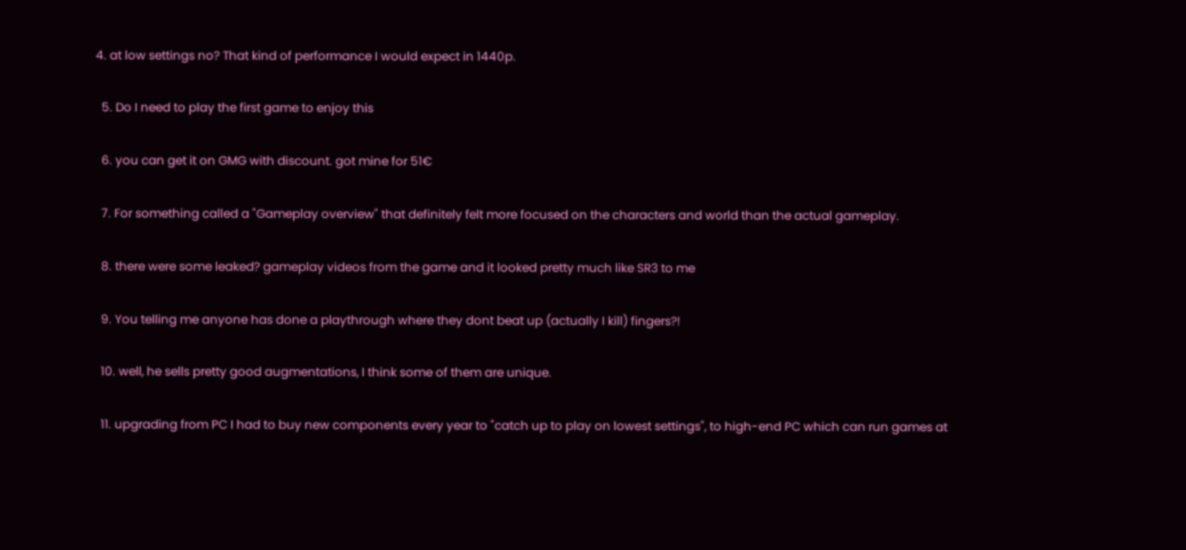4. at low settings no? That kind of performance I would expect in 1440p.

  5. Do I need to play the first game to enjoy this

  6. you can get it on GMG with discount. got mine for 51€

  7. For something called a "Gameplay overview" that definitely felt more focused on the characters and world than the actual gameplay.

  8. there were some leaked? gameplay videos from the game and it looked pretty much like SR3 to me

  9. You telling me anyone has done a playthrough where they dont beat up (actually I kill) fingers?!

  10. well, he sells pretty good augmentations, I think some of them are unique.

  11. upgrading from PC I had to buy new components every year to "catch up to play on lowest settings", to high-end PC which can run games at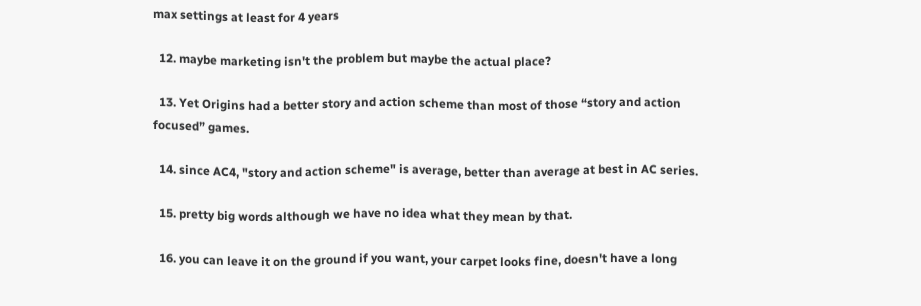max settings at least for 4 years

  12. maybe marketing isn't the problem but maybe the actual place?

  13. Yet Origins had a better story and action scheme than most of those “story and action focused” games.

  14. since AC4, "story and action scheme" is average, better than average at best in AC series.

  15. pretty big words although we have no idea what they mean by that.

  16. you can leave it on the ground if you want, your carpet looks fine, doesn't have a long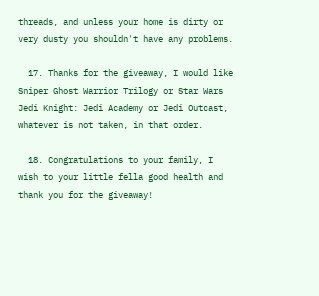threads, and unless your home is dirty or very dusty you shouldn't have any problems.

  17. Thanks for the giveaway, I would like Sniper Ghost Warrior Trilogy or Star Wars Jedi Knight: Jedi Academy or Jedi Outcast, whatever is not taken, in that order.

  18. Congratulations to your family, I wish to your little fella good health and thank you for the giveaway!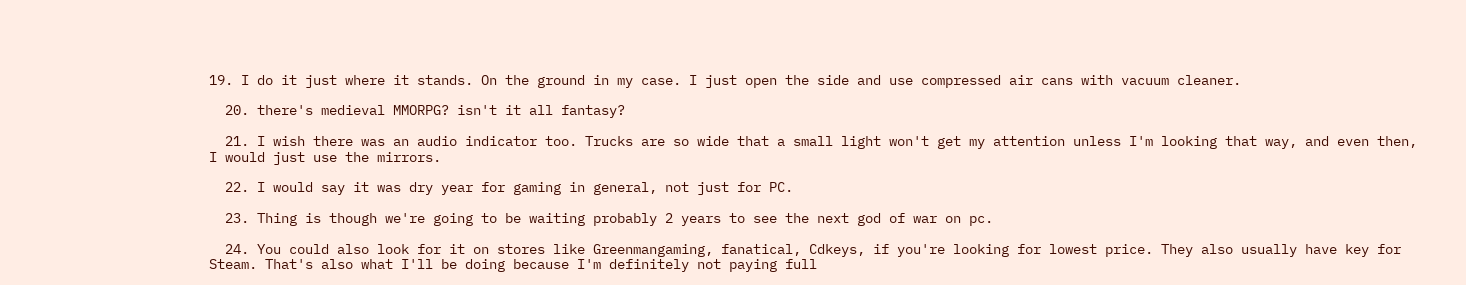19. I do it just where it stands. On the ground in my case. I just open the side and use compressed air cans with vacuum cleaner.

  20. there's medieval MMORPG? isn't it all fantasy?

  21. I wish there was an audio indicator too. Trucks are so wide that a small light won't get my attention unless I'm looking that way, and even then, I would just use the mirrors.

  22. I would say it was dry year for gaming in general, not just for PC.

  23. Thing is though we're going to be waiting probably 2 years to see the next god of war on pc.

  24. You could also look for it on stores like Greenmangaming, fanatical, Cdkeys, if you're looking for lowest price. They also usually have key for Steam. That's also what I'll be doing because I'm definitely not paying full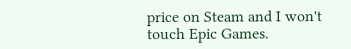price on Steam and I won't touch Epic Games.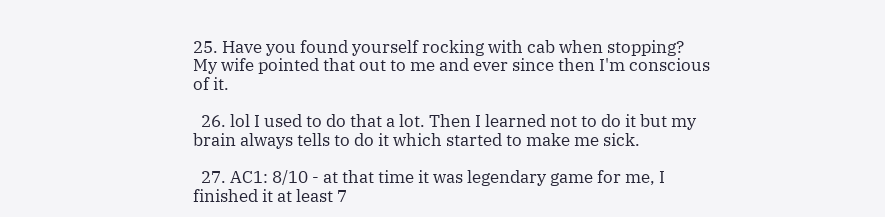25. Have you found yourself rocking with cab when stopping? My wife pointed that out to me and ever since then I'm conscious of it.

  26. lol I used to do that a lot. Then I learned not to do it but my brain always tells to do it which started to make me sick.

  27. AC1: 8/10 - at that time it was legendary game for me, I finished it at least 7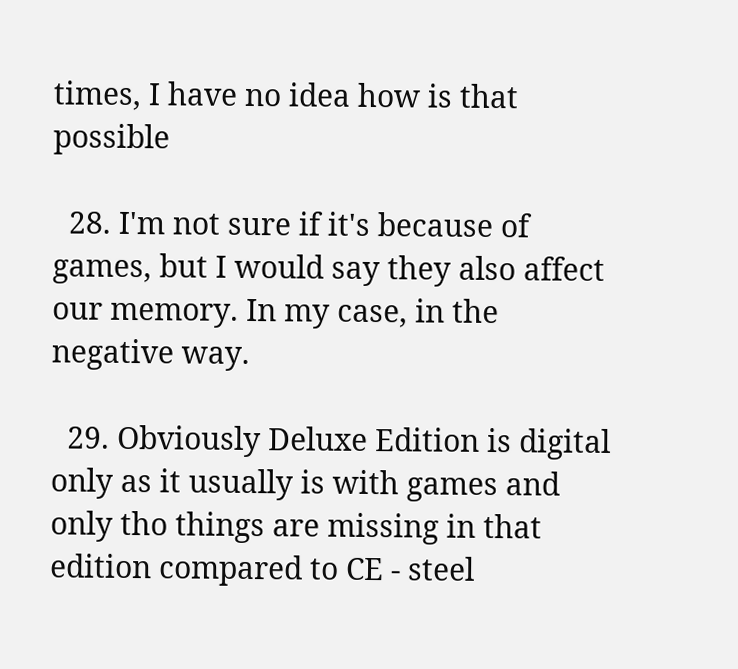times, I have no idea how is that possible

  28. I'm not sure if it's because of games, but I would say they also affect our memory. In my case, in the negative way.

  29. Obviously Deluxe Edition is digital only as it usually is with games and only tho things are missing in that edition compared to CE - steel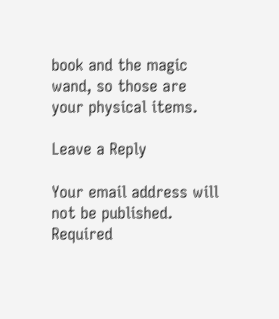book and the magic wand, so those are your physical items.

Leave a Reply

Your email address will not be published. Required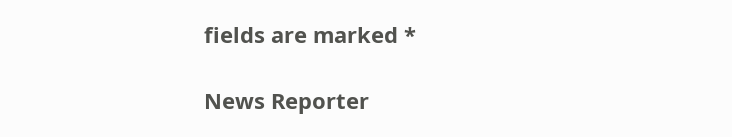fields are marked *

News Reporter